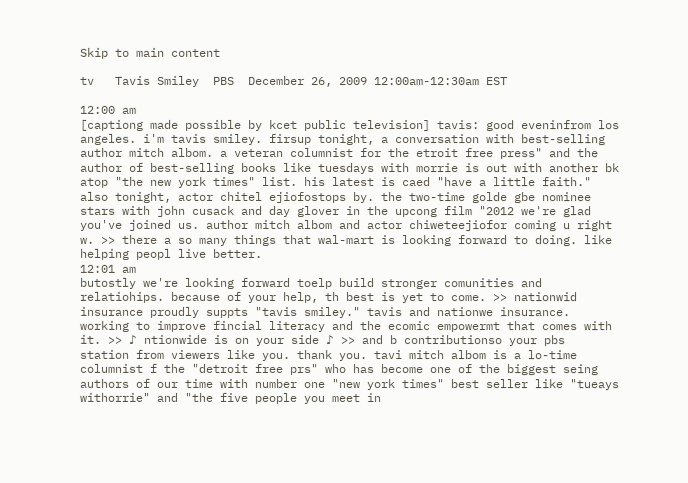Skip to main content

tv   Tavis Smiley  PBS  December 26, 2009 12:00am-12:30am EST

12:00 am
[captiong made possible by kcet public television] tavis: good eveninfrom los angeles. i'm tavis smiley. firsup tonight, a conversation with best-selling author mitch albom. a veteran columnist for the etroit free press" and the author of best-selling books like tuesdays with morrie is out with another bk atop "the new york times" list. his latest is caed "have a little faith." also tonight, actor chitel ejiofostops by. the two-time golde gbe nominee stars with john cusack and day glover in the upcong film "2012 we're glad you've joined us. author mitch albom and actor chiweteejiofor coming u right w. >> there a so many things that wal-mart is looking forward to doing. like helping peopl live better.
12:01 am
butostly we're looking forward toelp build stronger comunities and relatiohips. because of your help, th best is yet to come. >> nationwid insurance proudly suppts "tavis smiley." tavis and nationwe insurance. working to improve fincial literacy and the ecomic empowermt that comes with it. >> ♪ ntionwide is on your side ♪ >> and b contributionso your pbs station from viewers like you. thank you. tavi mitch albom is a lo-time columnist f the "detroit free prs" who has become one of the biggest seing authors of our time with number one "new york times" best seller like "tueays withorrie" and "the five people you meet in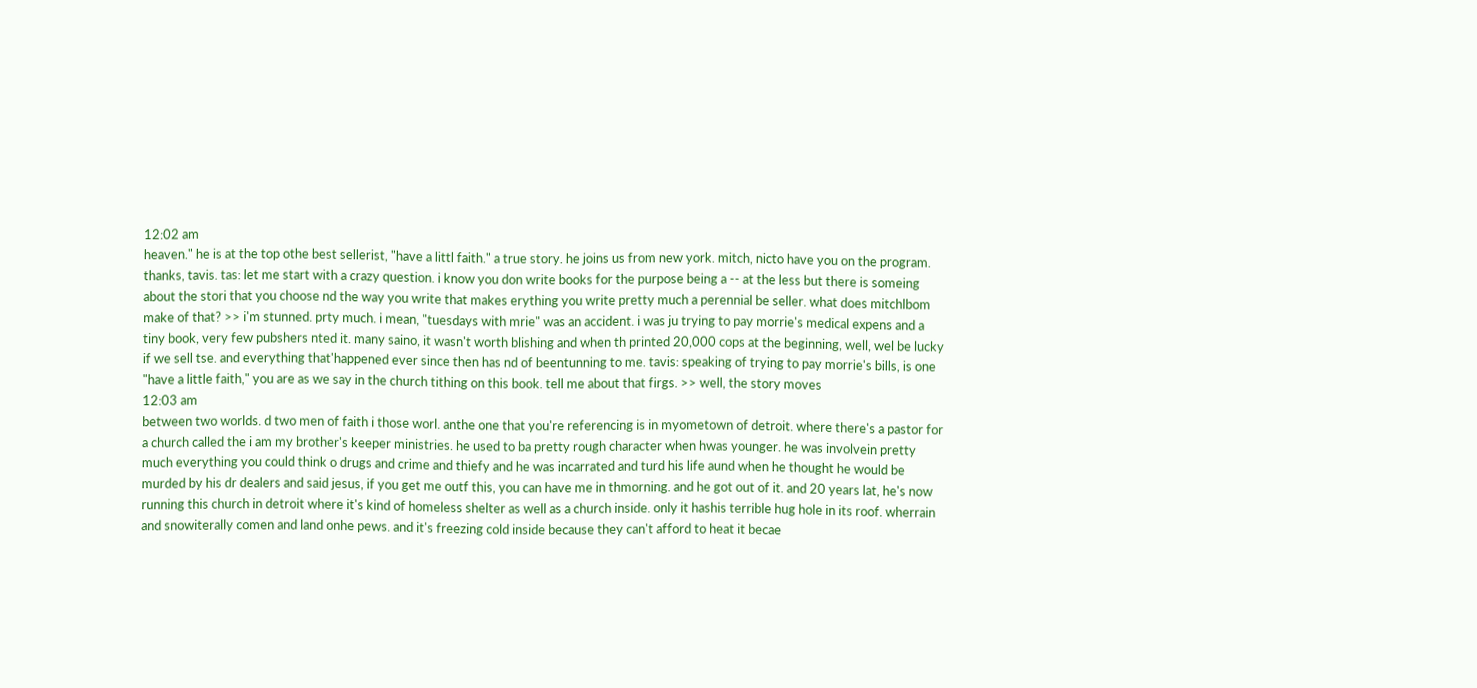12:02 am
heaven." he is at the top othe best sellerist, "have a littl faith." a true story. he joins us from new york. mitch, nicto have you on the program. thanks, tavis. tas: let me start with a crazy question. i know you don write books for the purpose being a -- at the less but there is someing about the stori that you choose nd the way you write that makes erything you write pretty much a perennial be seller. what does mitchlbom make of that? >> i'm stunned. prty much. i mean, "tuesdays with mrie" was an accident. i was ju trying to pay morrie's medical expens and a tiny book, very few pubshers nted it. many saino, it wasn't worth blishing and when th printed 20,000 cops at the beginning, well, wel be lucky if we sell tse. and everything that'happened ever since then has nd of beentunning to me. tavis: speaking of trying to pay morrie's bills, is one "have a little faith," you are as we say in the church tithing on this book. tell me about that firgs. >> well, the story moves
12:03 am
between two worlds. d two men of faith i those worl. anthe one that you're referencing is in myometown of detroit. where there's a pastor for a church called the i am my brother's keeper ministries. he used to ba pretty rough character when hwas younger. he was involvein pretty much everything you could think o drugs and crime and thiefy and he was incarrated and turd his life aund when he thought he would be murded by his dr dealers and said jesus, if you get me outf this, you can have me in thmorning. and he got out of it. and 20 years lat, he's now running this church in detroit where it's kind of homeless shelter as well as a church inside. only it hashis terrible hug hole in its roof. wherrain and snowiterally comen and land onhe pews. and it's freezing cold inside because they can't afford to heat it becae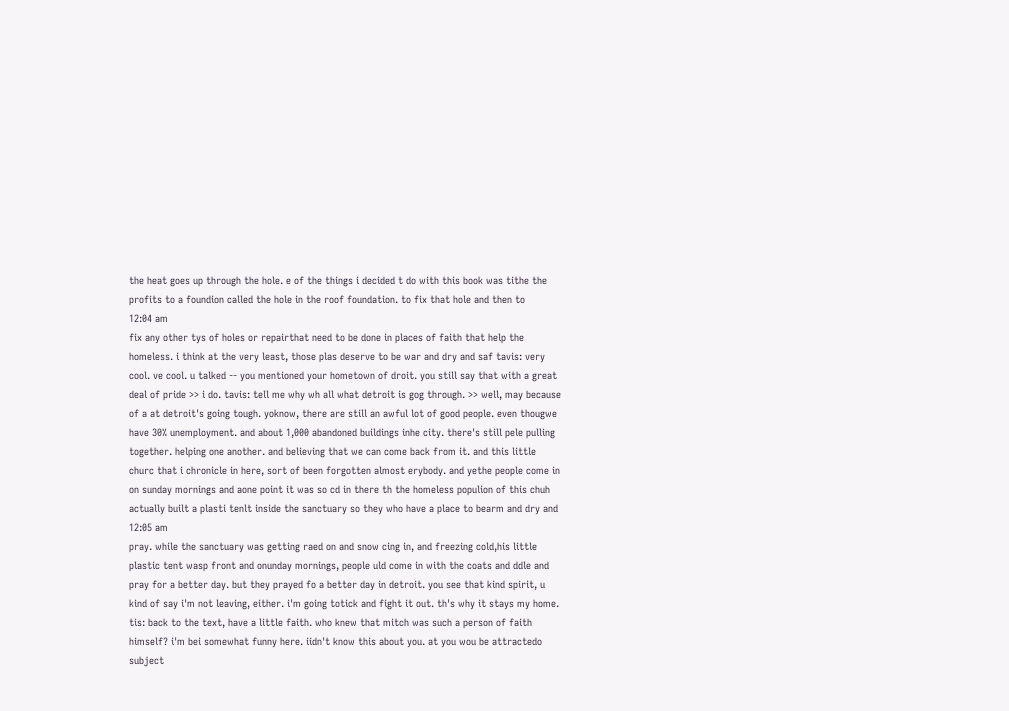the heat goes up through the hole. e of the things i decided t do with this book was tithe the profits to a foundion called the hole in the roof foundation. to fix that hole and then to
12:04 am
fix any other tys of holes or repairthat need to be done in places of faith that help the homeless. i think at the very least, those plas deserve to be war and dry and saf tavis: very cool. ve cool. u talked -- you mentioned your hometown of droit. you still say that with a great deal of pride >> i do. tavis: tell me why wh all what detroit is gog through. >> well, may because of a at detroit's going tough. yoknow, there are still an awful lot of good people. even thougwe have 30% unemployment. and about 1,000 abandoned buildings inhe city. there's still pele pulling together. helping one another. and believing that we can come back from it. and this little churc that i chronicle in here, sort of been forgotten almost erybody. and yethe people come in on sunday mornings and aone point it was so cd in there th the homeless populion of this chuh actually built a plasti tenlt inside the sanctuary so they who have a place to bearm and dry and
12:05 am
pray. while the sanctuary was getting raed on and snow cing in, and freezing cold,his little plastic tent wasp front and onunday mornings, people uld come in with the coats and ddle and pray for a better day. but they prayed fo a better day in detroit. you see that kind spirit, u kind of say i'm not leaving, either. i'm going totick and fight it out. th's why it stays my home. tis: back to the text, have a little faith. who knew that mitch was such a person of faith himself? i'm bei somewhat funny here. iidn't know this about you. at you wou be attractedo subject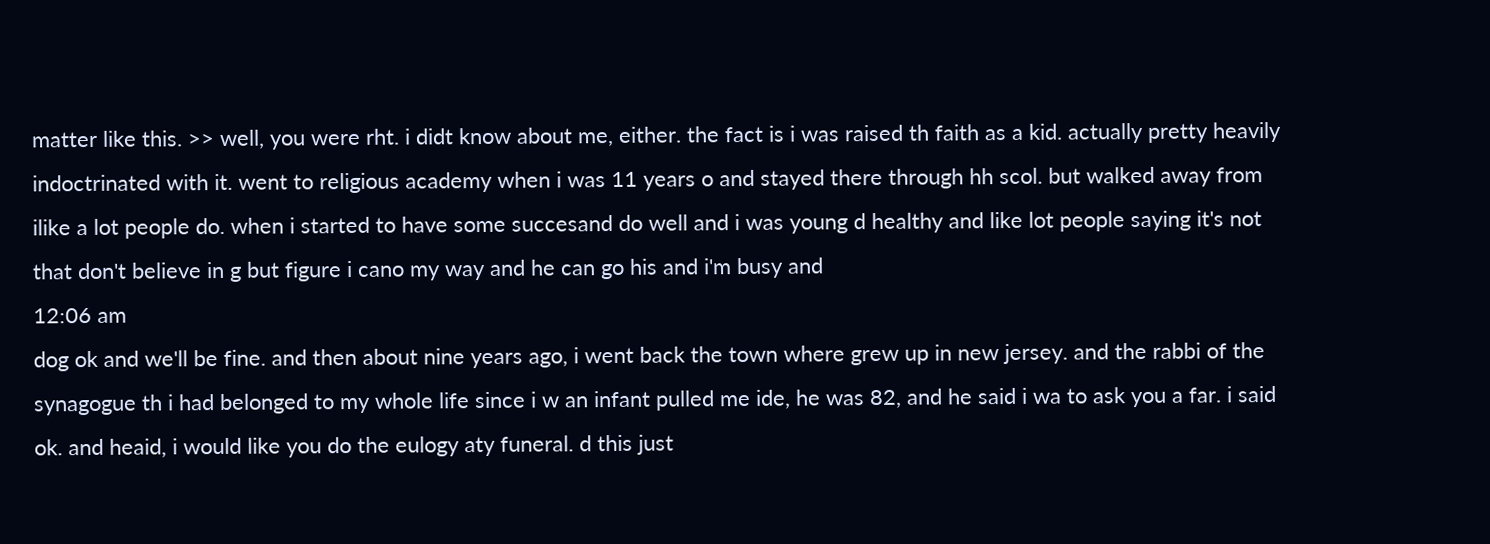matter like this. >> well, you were rht. i didt know about me, either. the fact is i was raised th faith as a kid. actually pretty heavily indoctrinated with it. went to religious academy when i was 11 years o and stayed there through hh scol. but walked away from ilike a lot people do. when i started to have some succesand do well and i was young d healthy and like lot people saying it's not that don't believe in g but figure i cano my way and he can go his and i'm busy and
12:06 am
dog ok and we'll be fine. and then about nine years ago, i went back the town where grew up in new jersey. and the rabbi of the synagogue th i had belonged to my whole life since i w an infant pulled me ide, he was 82, and he said i wa to ask you a far. i said ok. and heaid, i would like you do the eulogy aty funeral. d this just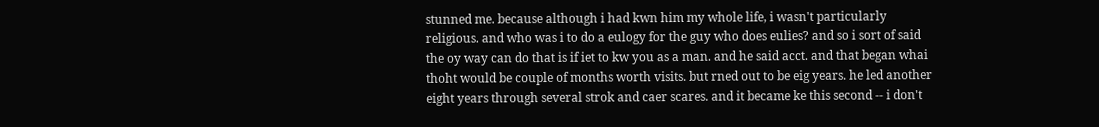stunned me. because although i had kwn him my whole life, i wasn't particularly religious. and who was i to do a eulogy for the guy who does eulies? and so i sort of said the oy way can do that is if iet to kw you as a man. and he said acct. and that began whai thoht would be couple of months worth visits. but rned out to be eig years. he led another eight years through several strok and caer scares. and it became ke this second -- i don't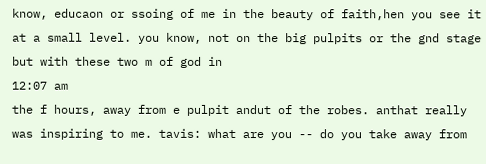know, educaon or ssoing of me in the beauty of faith,hen you see it at a small level. you know, not on the big pulpits or the gnd stage but with these two m of god in
12:07 am
the f hours, away from e pulpit andut of the robes. anthat really was inspiring to me. tavis: what are you -- do you take away from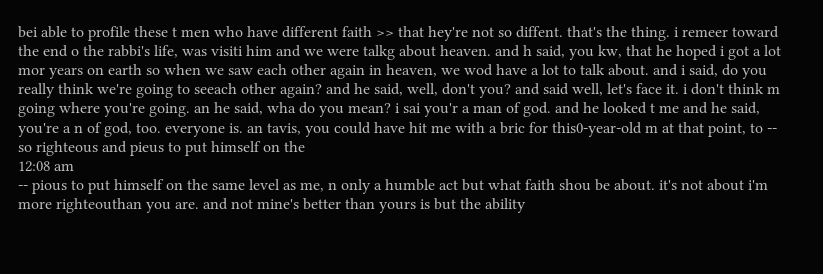bei able to profile these t men who have different faith >> that hey're not so diffent. that's the thing. i remeer toward the end o the rabbi's life, was visiti him and we were talkg about heaven. and h said, you kw, that he hoped i got a lot mor years on earth so when we saw each other again in heaven, we wod have a lot to talk about. and i said, do you really think we're going to seeach other again? and he said, well, don't you? and said well, let's face it. i don't think m going where you're going. an he said, wha do you mean? i sai you'r a man of god. and he looked t me and he said, you're a n of god, too. everyone is. an tavis, you could have hit me with a bric for this0-year-old m at that point, to -- so righteous and pieus to put himself on the
12:08 am
-- pious to put himself on the same level as me, n only a humble act but what faith shou be about. it's not about i'm more righteouthan you are. and not mine's better than yours is but the ability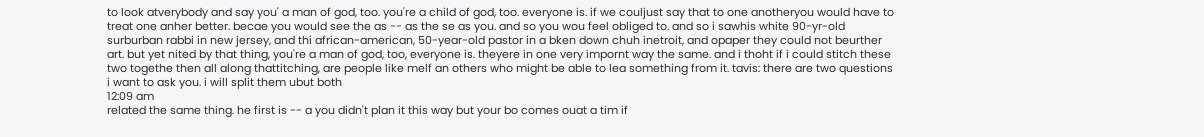to look atverybody and say you' a man of god, too. you're a child of god, too. everyone is. if we couljust say that to one anotheryou would have to treat one anher better. becae you would see the as -- as the se as you. and so you wou feel obliged to. and so i sawhis white 90-yr-old surburban rabbi in new jersey, and thi african-american, 50-year-old pastor in a bken down chuh inetroit, and opaper they could not beurther art. but yet nited by that thing, you're a man of god, too, everyone is. theyere in one very impornt way the same. and i thoht if i could stitch these two togethe then all along thattitching, are people like melf an others who might be able to lea something from it. tavis: there are two questions i want to ask you. i will split them ubut both
12:09 am
related the same thing. he first is -- a you didn't plan it this way but your bo comes ouat a tim if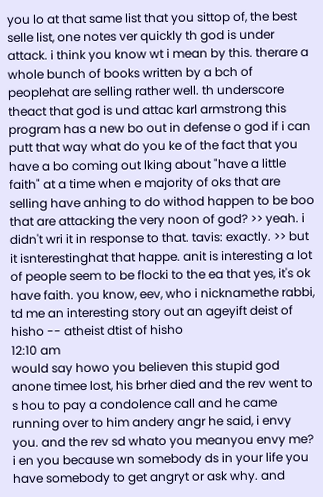you lo at that same list that you sittop of, the best selle list, one notes ver quickly th god is under attack. i think you know wt i mean by this. therare a whole bunch of books written by a bch of peoplehat are selling rather well. th underscore theact that god is und attac karl armstrong this program has a new bo out in defense o god if i can putt that way what do you ke of the fact that you have a bo coming out lking about "have a little faith" at a time when e majority of oks that are selling have anhing to do withod happen to be boo that are attacking the very noon of god? >> yeah. i didn't wri it in response to that. tavis: exactly. >> but it isnterestinghat that happe. anit is interesting a lot of people seem to be flocki to the ea that yes, it's ok have faith. you know, eev, who i nicknamethe rabbi, td me an interesting story out an ageyift deist of hisho -- atheist dtist of hisho
12:10 am
would say howo you believen this stupid god anone timee lost, his brher died and the rev went to s hou to pay a condolence call and he came running over to him andery angr he said, i envy you. and the rev sd whato you meanyou envy me? i en you because wn somebody ds in your life you have somebody to get angryt or ask why. and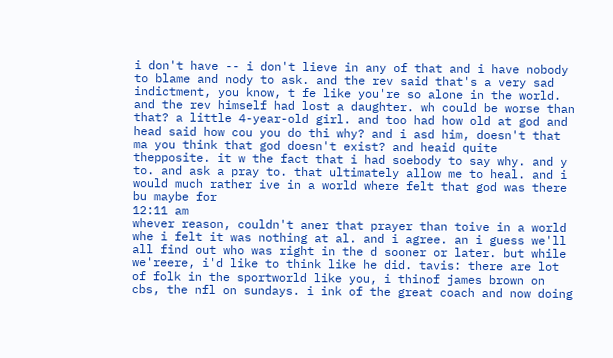i don't have -- i don't lieve in any of that and i have nobody to blame and nody to ask. and the rev said that's a very sad indictment, you know, t fe like you're so alone in the world. and the rev himself had lost a daughter. wh could be worse than that? a little 4-year-old girl. and too had how old at god and head said how cou you do thi why? and i asd him, doesn't that ma you think that god doesn't exist? and heaid quite thepposite. it w the fact that i had soebody to say why. and y to. and ask a pray to. that ultimately allow me to heal. and i would much rather ive in a world where felt that god was there bu maybe for
12:11 am
whever reason, couldn't aner that prayer than toive in a world whe i felt it was nothing at al. and i agree. an i guess we'll all find out who was right in the d sooner or later. but while we'reere, i'd like to think like he did. tavis: there are lot of folk in the sportworld like you, i thinof james brown on cbs, the nfl on sundays. i ink of the great coach and now doing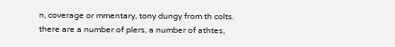n, coverage or mmentary, tony dungy from th colts. there are a number of plers, a number of athtes,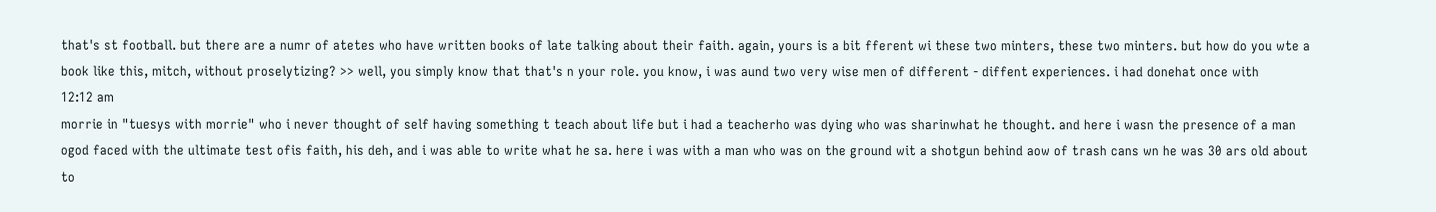that's st football. but there are a numr of atetes who have written books of late talking about their faith. again, yours is a bit fferent wi these two minters, these two minters. but how do you wte a book like this, mitch, without proselytizing? >> well, you simply know that that's n your role. you know, i was aund two very wise men of different - diffent experiences. i had donehat once with
12:12 am
morrie in "tuesys with morrie" who i never thought of self having something t teach about life but i had a teacherho was dying who was sharinwhat he thought. and here i wasn the presence of a man ogod faced with the ultimate test ofis faith, his deh, and i was able to write what he sa. here i was with a man who was on the ground wit a shotgun behind aow of trash cans wn he was 30 ars old about to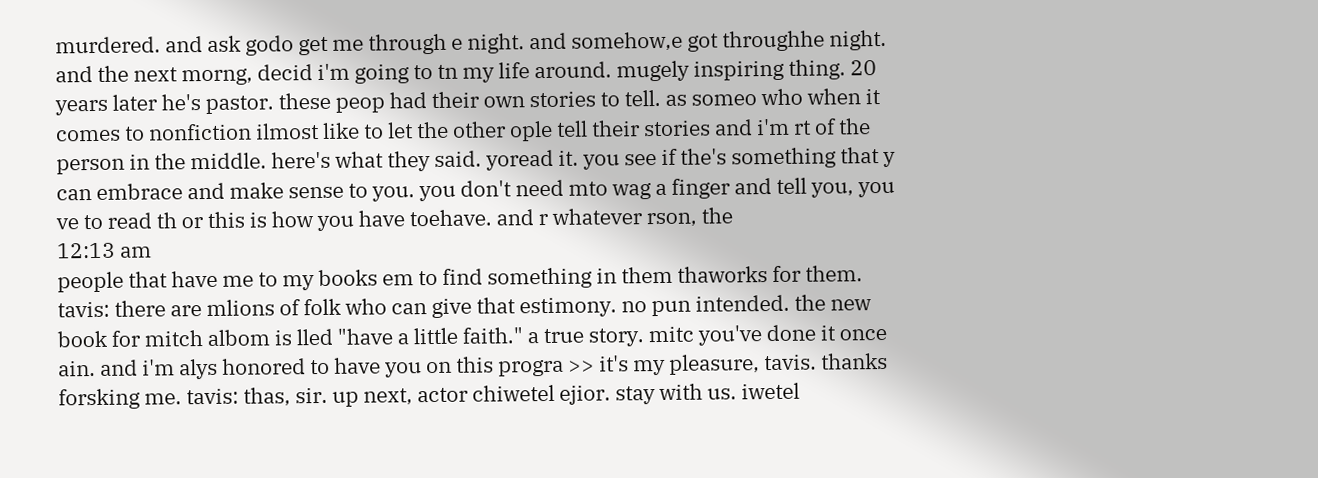murdered. and ask godo get me through e night. and somehow,e got throughhe night. and the next morng, decid i'm going to tn my life around. mugely inspiring thing. 20 years later he's pastor. these peop had their own stories to tell. as someo who when it comes to nonfiction ilmost like to let the other ople tell their stories and i'm rt of the person in the middle. here's what they said. yoread it. you see if the's something that y can embrace and make sense to you. you don't need mto wag a finger and tell you, you ve to read th or this is how you have toehave. and r whatever rson, the
12:13 am
people that have me to my books em to find something in them thaworks for them. tavis: there are mlions of folk who can give that estimony. no pun intended. the new book for mitch albom is lled "have a little faith." a true story. mitc you've done it once ain. and i'm alys honored to have you on this progra >> it's my pleasure, tavis. thanks forsking me. tavis: thas, sir. up next, actor chiwetel ejior. stay with us. iwetel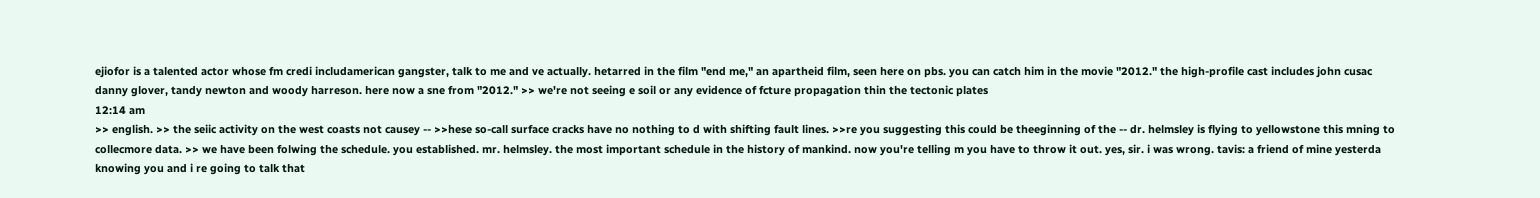ejiofor is a talented actor whose fm credi includamerican gangster, talk to me and ve actually. hetarred in the film "end me," an apartheid film, seen here on pbs. you can catch him in the movie "2012." the high-profile cast includes john cusac danny glover, tandy newton and woody harreson. here now a sne from "2012." >> we're not seeing e soil or any evidence of fcture propagation thin the tectonic plates
12:14 am
>> english. >> the seiic activity on the west coasts not causey -- >>hese so-call surface cracks have no nothing to d with shifting fault lines. >>re you suggesting this could be theeginning of the -- dr. helmsley is flying to yellowstone this mning to collecmore data. >> we have been folwing the schedule. you established. mr. helmsley. the most important schedule in the history of mankind. now you're telling m you have to throw it out. yes, sir. i was wrong. tavis: a friend of mine yesterda knowing you and i re going to talk that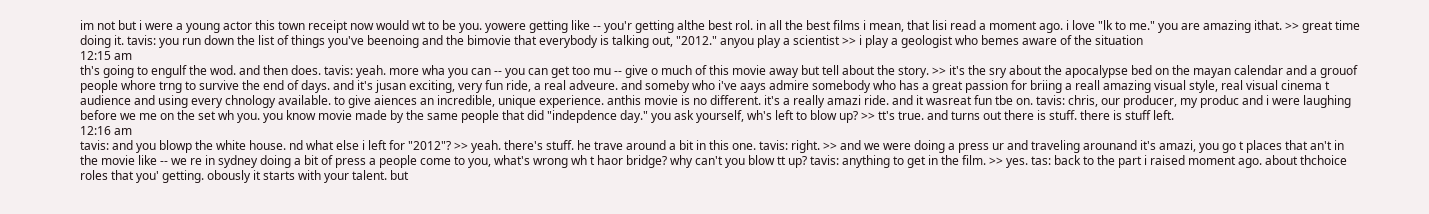im not but i were a young actor this town receipt now would wt to be you. yowere getting like -- you'r getting althe best rol. in all the best films i mean, that lisi read a moment ago. i love "lk to me." you are amazing ithat. >> great time doing it. tavis: you run down the list of things you've beenoing and the bimovie that everybody is talking out, "2012." anyou play a scientist >> i play a geologist who bemes aware of the situation
12:15 am
th's going to engulf the wod. and then does. tavis: yeah. more wha you can -- you can get too mu -- give o much of this movie away but tell about the story. >> it's the sry about the apocalypse bed on the mayan calendar and a grouof people whore trng to survive the end of days. and it's jusan exciting, very fun ride, a real adveure. and someby who i've aays admire somebody who has a great passion for briing a reall amazing visual style, real visual cinema t audience and using every chnology available. to give aiences an incredible, unique experience. anthis movie is no different. it's a really amazi ride. and it wasreat fun tbe on. tavis: chris, our producer, my produc and i were laughing before we me on the set wh you. you know movie made by the same people that did "indepdence day." you ask yourself, wh's left to blow up? >> tt's true. and turns out there is stuff. there is stuff left.
12:16 am
tavis: and you blowp the white house. nd what else i left for "2012"? >> yeah. there's stuff. he trave around a bit in this one. tavis: right. >> and we were doing a press ur and traveling arounand it's amazi, you go t places that an't in the movie like -- we re in sydney doing a bit of press a people come to you, what's wrong wh t haor bridge? why can't you blow tt up? tavis: anything to get in the film. >> yes. tas: back to the part i raised moment ago. about thchoice roles that you' getting. obously it starts with your talent. but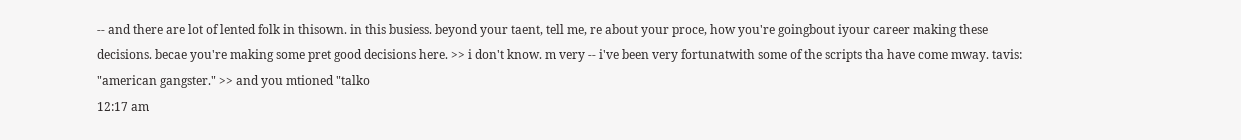-- and there are lot of lented folk in thisown. in this busiess. beyond your taent, tell me, re about your proce, how you're goingbout iyour career making these decisions. becae you're making some pret good decisions here. >> i don't know. m very -- i've been very fortunatwith some of the scripts tha have come mway. tavis: "american gangster." >> and you mtioned "talko
12:17 am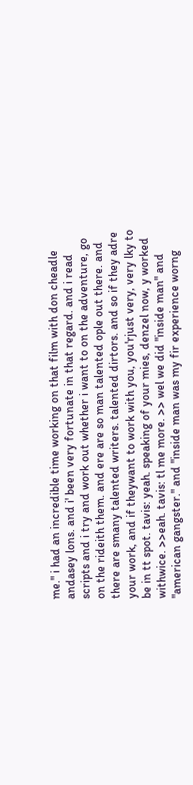me." i had an incredible time working on that film with don cheadle andasey lons. and i' been very fortunate in that regard. and i read scripts and i try and work out whether i want to on the adventure, go on the rideith them. and ere are so man talented ople out there. and there are smany talented writers. talented dirtors. and so if they adre your work, and if theywant to work with you, you'rjust very, very lky to be in tt spot. tavis: yeah. speaking of your mies, denzel now, y worked withwice. >>eah. tavis: tl me more. >> wel we did "inside man" and "american gangster." and "inside man was my fir experience worng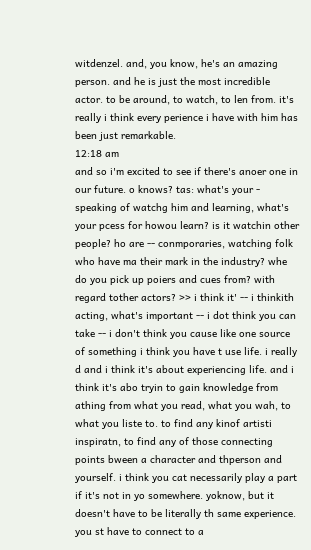witdenzel. and, you know, he's an amazing person. and he is just the most incredible actor. to be around, to watch, to len from. it's really i think every perience i have with him has been just remarkable.
12:18 am
and so i'm excited to see if there's anoer one in our future. o knows? tas: what's your - speaking of watchg him and learning, what's your pcess for howou learn? is it watchin other people? ho are -- conmporaries, watching folk who have ma their mark in the industry? whe do you pick up poiers and cues from? with regard tother actors? >> i think it' -- i thinkith acting, what's important -- i dot think you can take -- i don't think you cause like one source of something i think you have t use life. i really d and i think it's about experiencing life. and i think it's abo tryin to gain knowledge from athing from what you read, what you wah, to what you liste to. to find any kinof artisti inspiratn, to find any of those connecting points bween a character and thperson and yourself. i think you cat necessarily play a part if it's not in yo somewhere. yoknow, but it doesn't have to be literally th same experience. you st have to connect to a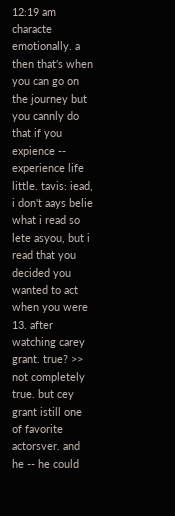12:19 am
characte emotionally. a then that's when you can go on the journey but you cannly do that if you expience -- experience life little. tavis: iead, i don't aays belie what i read so lete asyou, but i read that you decided you wanted to act when you were 13. after watching carey grant. true? >> not completely true. but cey grant istill one of favorite actorsver. and he -- he could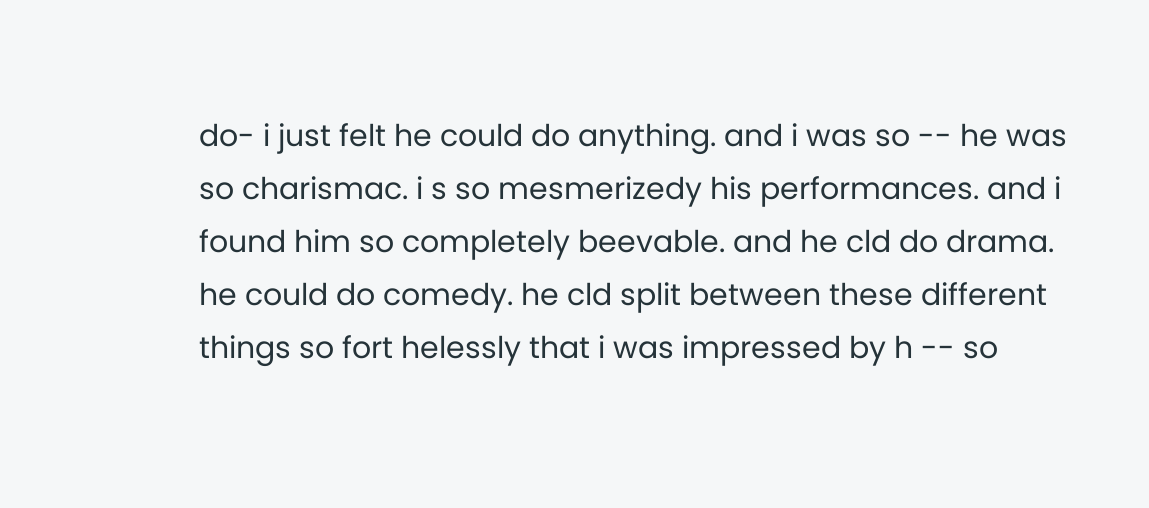do- i just felt he could do anything. and i was so -- he was so charismac. i s so mesmerizedy his performances. and i found him so completely beevable. and he cld do drama. he could do comedy. he cld split between these different things so fort helessly that i was impressed by h -- so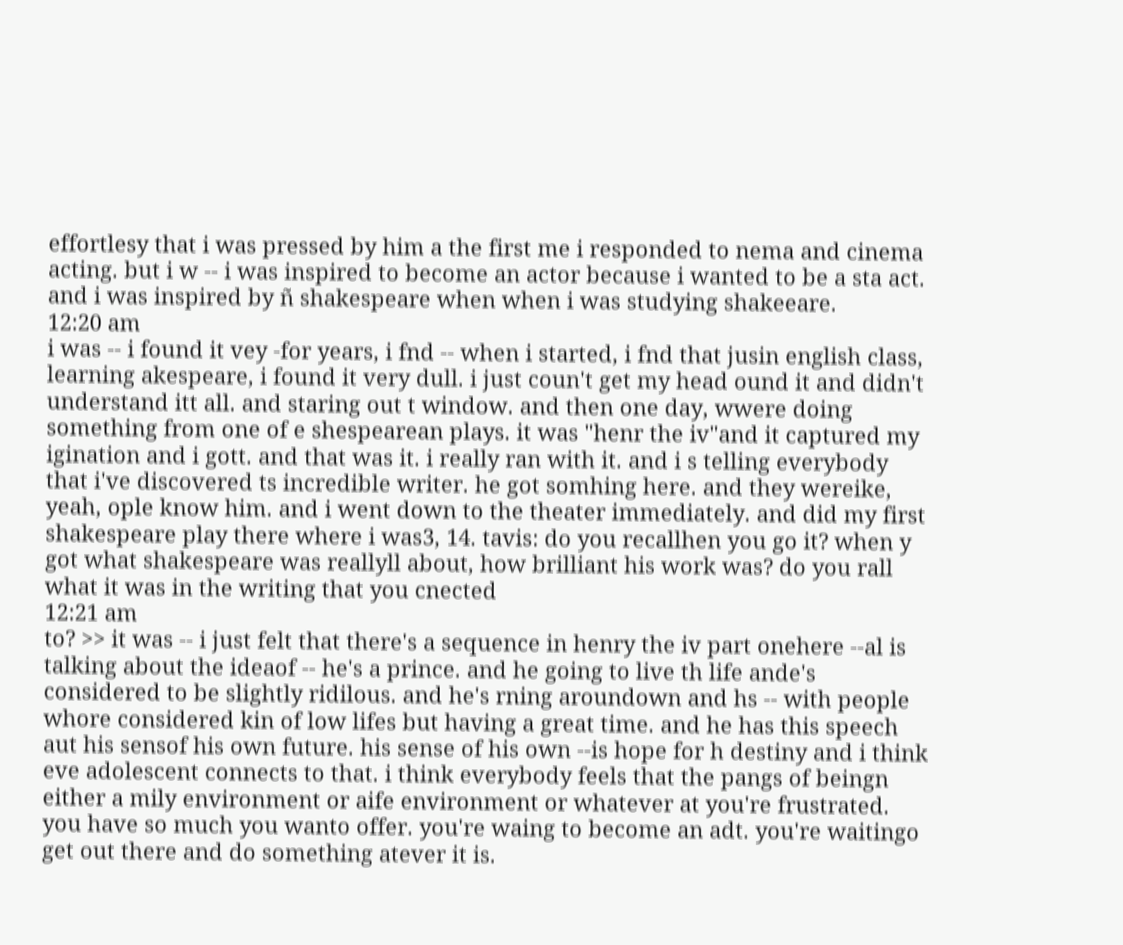effortlesy that i was pressed by him a the first me i responded to nema and cinema acting. but i w -- i was inspired to become an actor because i wanted to be a sta act. and i was inspired by ñ shakespeare when when i was studying shakeeare.
12:20 am
i was -- i found it vey -for years, i fnd -- when i started, i fnd that jusin english class, learning akespeare, i found it very dull. i just coun't get my head ound it and didn't understand itt all. and staring out t window. and then one day, wwere doing something from one of e shespearean plays. it was "henr the iv"and it captured my igination and i gott. and that was it. i really ran with it. and i s telling everybody that i've discovered ts incredible writer. he got somhing here. and they wereike, yeah, ople know him. and i went down to the theater immediately. and did my first shakespeare play there where i was3, 14. tavis: do you recallhen you go it? when y got what shakespeare was reallyll about, how brilliant his work was? do you rall what it was in the writing that you cnected
12:21 am
to? >> it was -- i just felt that there's a sequence in henry the iv part onehere --al is talking about the ideaof -- he's a prince. and he going to live th life ande's considered to be slightly ridilous. and he's rning aroundown and hs -- with people whore considered kin of low lifes but having a great time. and he has this speech aut his sensof his own future. his sense of his own --is hope for h destiny and i think eve adolescent connects to that. i think everybody feels that the pangs of beingn either a mily environment or aife environment or whatever at you're frustrated. you have so much you wanto offer. you're waing to become an adt. you're waitingo get out there and do something atever it is.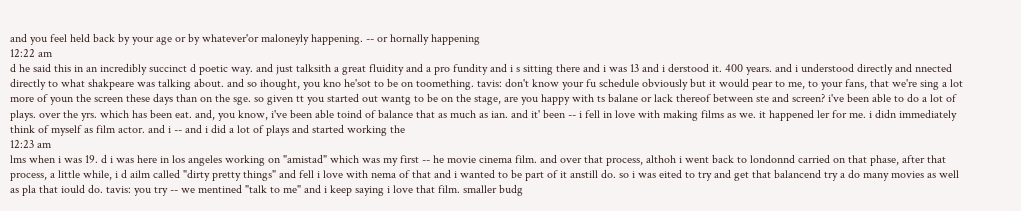and you feel held back by your age or by whatever'or maloneyly happening. -- or hornally happening
12:22 am
d he said this in an incredibly succinct d poetic way. and just talksith a great fluidity and a pro fundity and i s sitting there and i was 13 and i derstood it. 400 years. and i understood directly and nnected directly to what shakpeare was talking about. and so ihought, you kno he'sot to be on toomething. tavis: don't know your fu schedule obviously but it would pear to me, to your fans, that we're sing a lot more of youn the screen these days than on the sge. so given tt you started out wantg to be on the stage, are you happy with ts balane or lack thereof between ste and screen? i've been able to do a lot of plays. over the yrs. which has been eat. and, you know, i've been able toind of balance that as much as ian. and it' been -- i fell in love with making films as we. it happened ler for me. i didn immediately think of myself as film actor. and i -- and i did a lot of plays and started working the
12:23 am
lms when i was 19. d i was here in los angeles working on "amistad" which was my first -- he movie cinema film. and over that process, althoh i went back to londonnd carried on that phase, after that process, a little while, i d ailm called "dirty pretty things" and fell i love with nema of that and i wanted to be part of it anstill do. so i was eited to try and get that balancend try a do many movies as well as pla that iould do. tavis: you try -- we mentined "talk to me" and i keep saying i love that film. smaller budg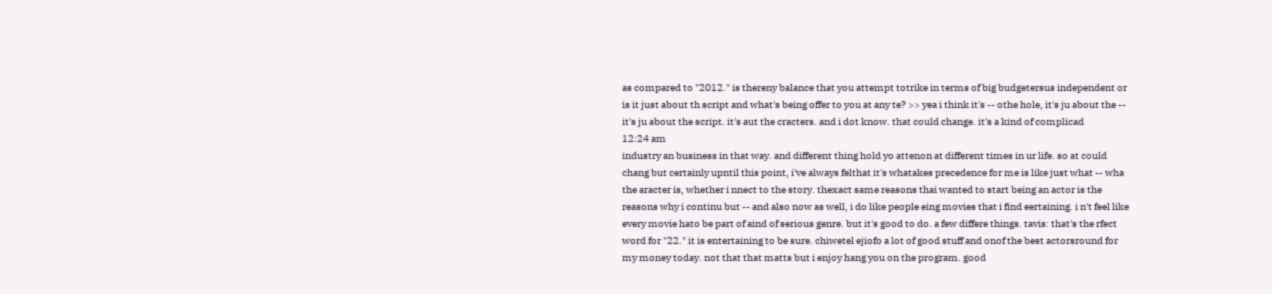as compared to "2012." is thereny balance that you attempt totrike in terms of big budgetersus independent or is it just about th script and what's being offer to you at any te? >> yea i think it's -- othe hole, it's ju about the -- it's ju about the script. it's aut the cracters. and i dot know. that could change. it's a kind of complicad
12:24 am
industry an business in that way. and different thing hold yo attenon at different times in ur life. so at could chang but certainly upntil this point, i've always felthat it's whatakes precedence for me is like just what -- wha the aracter is, whether i nnect to the story. thexact same reasons thai wanted to start being an actor is the reasons why i continu but -- and also now as well, i do like people eing movies that i find eertaining. i n't feel like every movie hato be part of aind of serious genre. but it's good to do. a few differe things. tavis: that's the rfect word for "22." it is entertaining to be sure. chiwetel ejiofo a lot of good stuff and onof the best actorsround for my money today. not that that matts but i enjoy hang you on the program. good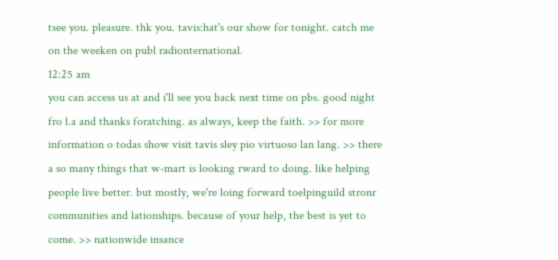tsee you. pleasure. thk you. tavis:hat's our show for tonight. catch me on the weeken on publ radionternational.
12:25 am
you can access us at and i'll see you back next time on pbs. good night fro l.a and thanks foratching. as always, keep the faith. >> for more information o todas show visit tavis sley pio virtuoso lan lang. >> there a so many things that w-mart is looking rward to doing. like helping people live better. but mostly, we're loing forward toelpinguild stronr communities and lationships. because of your help, the best is yet to come. >> nationwide insance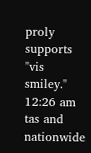proly supports "vis smiley."
12:26 am
tas and nationwide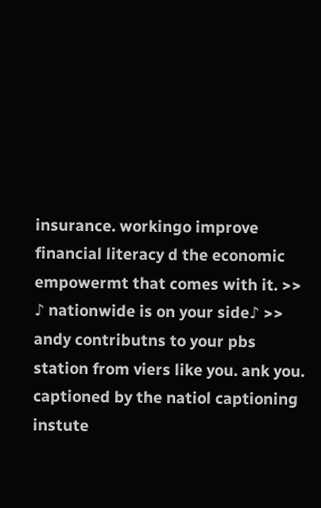insurance. workingo improve financial literacy d the economic empowermt that comes with it. >> ♪ nationwide is on your side♪ >> andy contributns to your pbs station from viers like you. ank you. captioned by the natiol captioning instute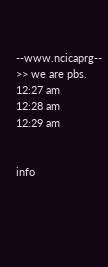--www.ncicaprg-- >> we are pbs.
12:27 am
12:28 am
12:29 am


info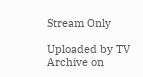Stream Only

Uploaded by TV Archive on